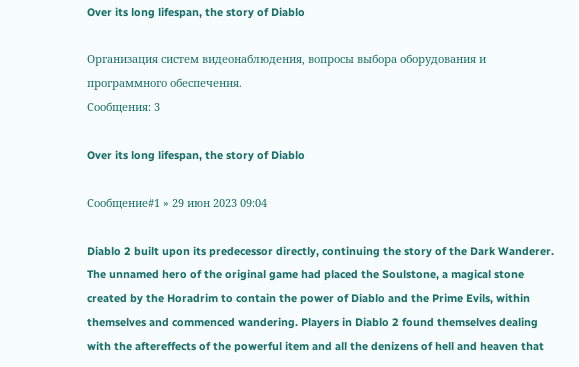Over its long lifespan, the story of Diablo

Организация систем видеонаблюдения, вопросы выбора оборудования и программного обеспечения.
Сообщения: 3

Over its long lifespan, the story of Diablo

Сообщение#1 » 29 июн 2023 09:04

Diablo 2 built upon its predecessor directly, continuing the story of the Dark Wanderer. The unnamed hero of the original game had placed the Soulstone, a magical stone created by the Horadrim to contain the power of Diablo and the Prime Evils, within themselves and commenced wandering. Players in Diablo 2 found themselves dealing with the aftereffects of the powerful item and all the denizens of hell and heaven that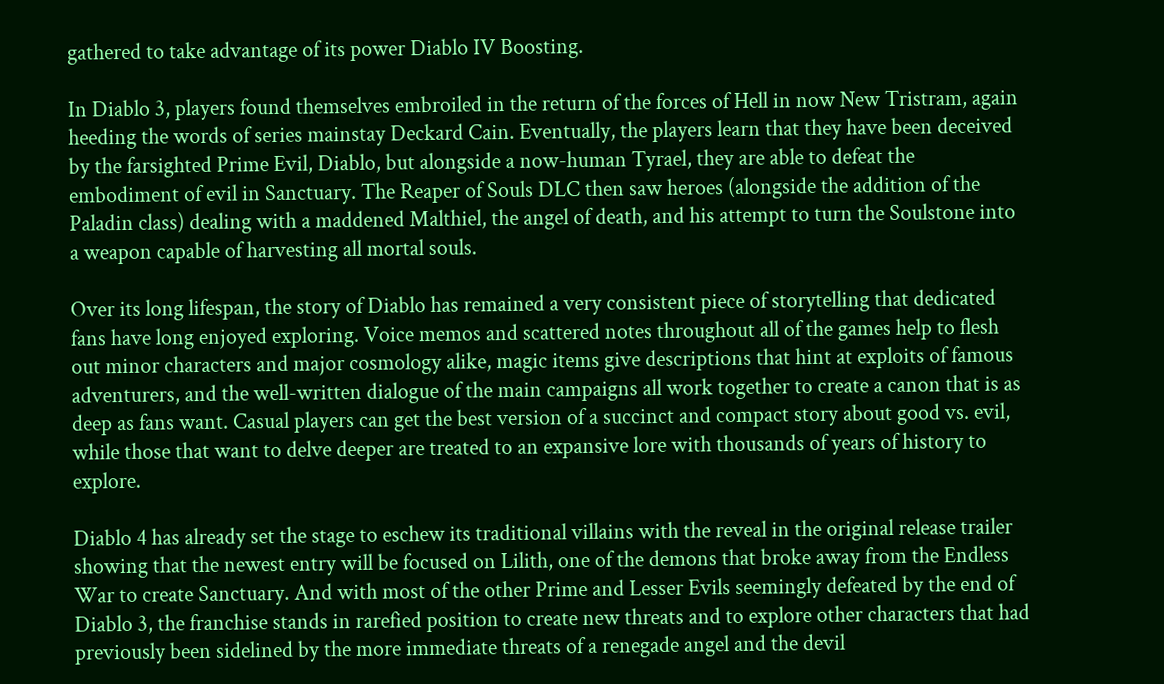gathered to take advantage of its power Diablo IV Boosting.

In Diablo 3, players found themselves embroiled in the return of the forces of Hell in now New Tristram, again heeding the words of series mainstay Deckard Cain. Eventually, the players learn that they have been deceived by the farsighted Prime Evil, Diablo, but alongside a now-human Tyrael, they are able to defeat the embodiment of evil in Sanctuary. The Reaper of Souls DLC then saw heroes (alongside the addition of the Paladin class) dealing with a maddened Malthiel, the angel of death, and his attempt to turn the Soulstone into a weapon capable of harvesting all mortal souls.

Over its long lifespan, the story of Diablo has remained a very consistent piece of storytelling that dedicated fans have long enjoyed exploring. Voice memos and scattered notes throughout all of the games help to flesh out minor characters and major cosmology alike, magic items give descriptions that hint at exploits of famous adventurers, and the well-written dialogue of the main campaigns all work together to create a canon that is as deep as fans want. Casual players can get the best version of a succinct and compact story about good vs. evil, while those that want to delve deeper are treated to an expansive lore with thousands of years of history to explore.

Diablo 4 has already set the stage to eschew its traditional villains with the reveal in the original release trailer showing that the newest entry will be focused on Lilith, one of the demons that broke away from the Endless War to create Sanctuary. And with most of the other Prime and Lesser Evils seemingly defeated by the end of Diablo 3, the franchise stands in rarefied position to create new threats and to explore other characters that had previously been sidelined by the more immediate threats of a renegade angel and the devil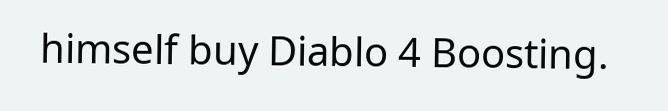himself buy Diablo 4 Boosting.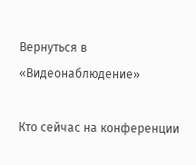Вернуться в «Видеонаблюдение»

Кто сейчас на конференции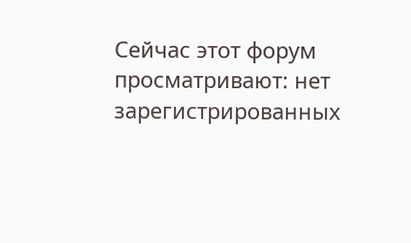Сейчас этот форум просматривают: нет зарегистрированных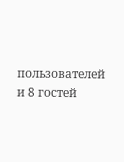пользователей и 8 гостей